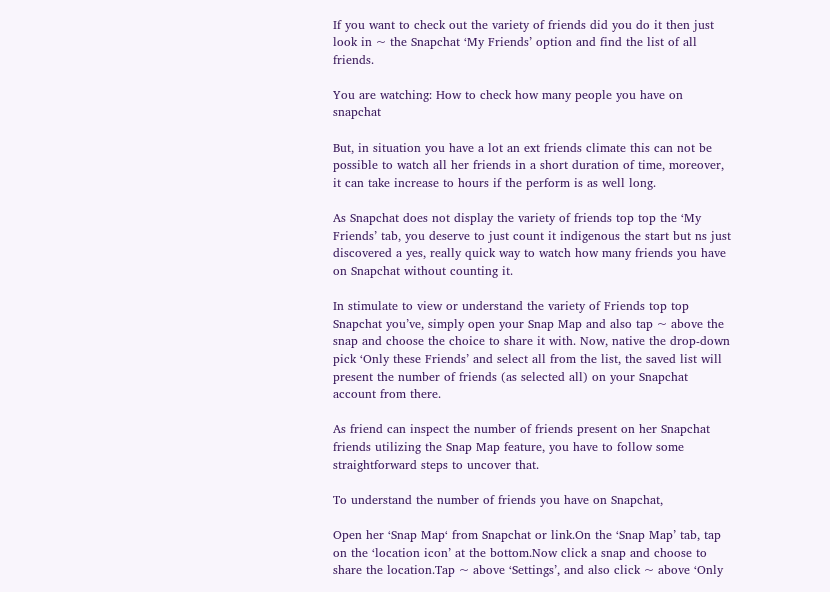If you want to check out the variety of friends did you do it then just look in ~ the Snapchat ‘My Friends’ option and find the list of all friends.

You are watching: How to check how many people you have on snapchat

But, in situation you have a lot an ext friends climate this can not be possible to watch all her friends in a short duration of time, moreover, it can take increase to hours if the perform is as well long.

As Snapchat does not display the variety of friends top top the ‘My Friends’ tab, you deserve to just count it indigenous the start but ns just discovered a yes, really quick way to watch how many friends you have on Snapchat without counting it.

In stimulate to view or understand the variety of Friends top top Snapchat you’ve, simply open your Snap Map and also tap ~ above the snap and choose the choice to share it with. Now, native the drop-down pick ‘Only these Friends’ and select all from the list, the saved list will present the number of friends (as selected all) on your Snapchat account from there.

As friend can inspect the number of friends present on her Snapchat friends utilizing the Snap Map feature, you have to follow some straightforward steps to uncover that.

To understand the number of friends you have on Snapchat,

Open her ‘Snap Map‘ from Snapchat or link.On the ‘Snap Map’ tab, tap on the ‘location icon’ at the bottom.Now click a snap and choose to share the location.Tap ~ above ‘Settings’, and also click ~ above ‘Only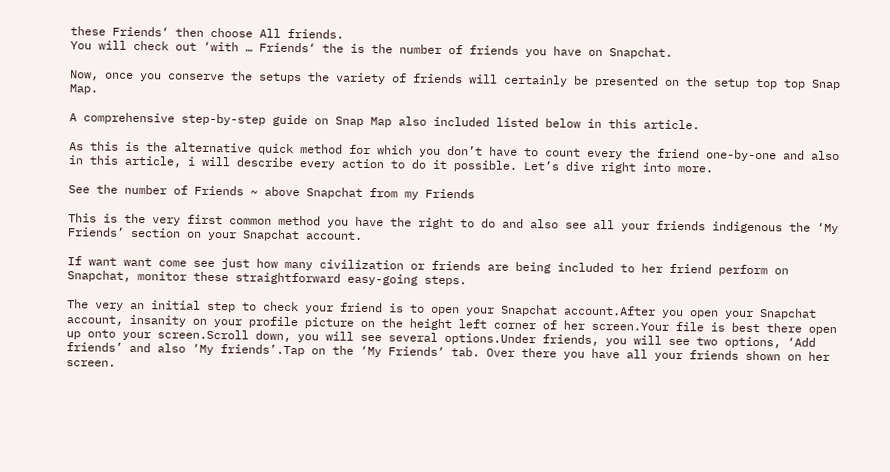these Friends‘ then choose All friends.
You will check out ‘with … Friends‘ the is the number of friends you have on Snapchat.

Now, once you conserve the setups the variety of friends will certainly be presented on the setup top top Snap Map.

A comprehensive step-by-step guide on Snap Map also included listed below in this article.

As this is the alternative quick method for which you don’t have to count every the friend one-by-one and also in this article, i will describe every action to do it possible. Let’s dive right into more.

See the number of Friends ~ above Snapchat from my Friends

This is the very first common method you have the right to do and also see all your friends indigenous the ‘My Friends’ section on your Snapchat account.

If want want come see just how many civilization or friends are being included to her friend perform on Snapchat, monitor these straightforward easy-going steps.

The very an initial step to check your friend is to open your Snapchat account.After you open your Snapchat account, insanity on your profile picture on the height left corner of her screen.Your file is best there open up onto your screen.Scroll down, you will see several options.Under friends, you will see two options, ‘Add friends’ and also ‘My friends’.Tap on the ‘My Friends‘ tab. Over there you have all your friends shown on her screen.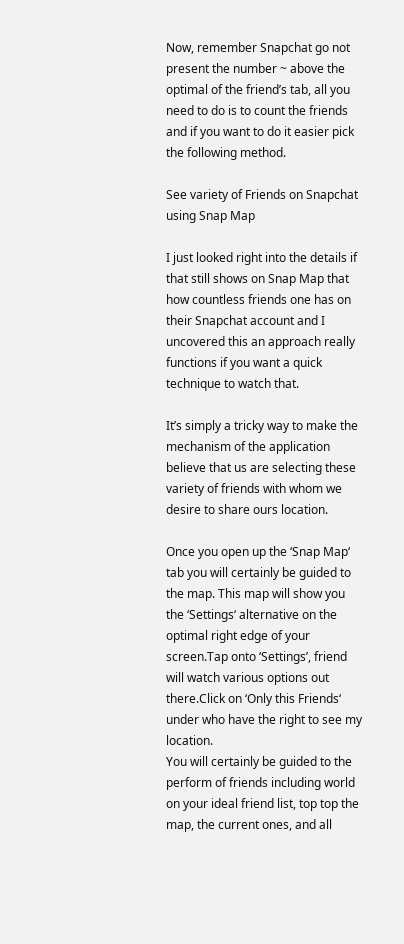Now, remember Snapchat go not present the number ~ above the optimal of the friend’s tab, all you need to do is to count the friends and if you want to do it easier pick the following method.

See variety of Friends on Snapchat using Snap Map

I just looked right into the details if that still shows on Snap Map that how countless friends one has on their Snapchat account and I uncovered this an approach really functions if you want a quick technique to watch that.

It’s simply a tricky way to make the mechanism of the application believe that us are selecting these variety of friends with whom we desire to share ours location.

Once you open up the ‘Snap Map‘ tab you will certainly be guided to the map. This map will show you the ‘Settings‘ alternative on the optimal right edge of your screen.Tap onto ‘Settings’, friend will watch various options out there.Click on ‘Only this Friends‘ under who have the right to see my location.
You will certainly be guided to the perform of friends including world on your ideal friend list, top top the map, the current ones, and all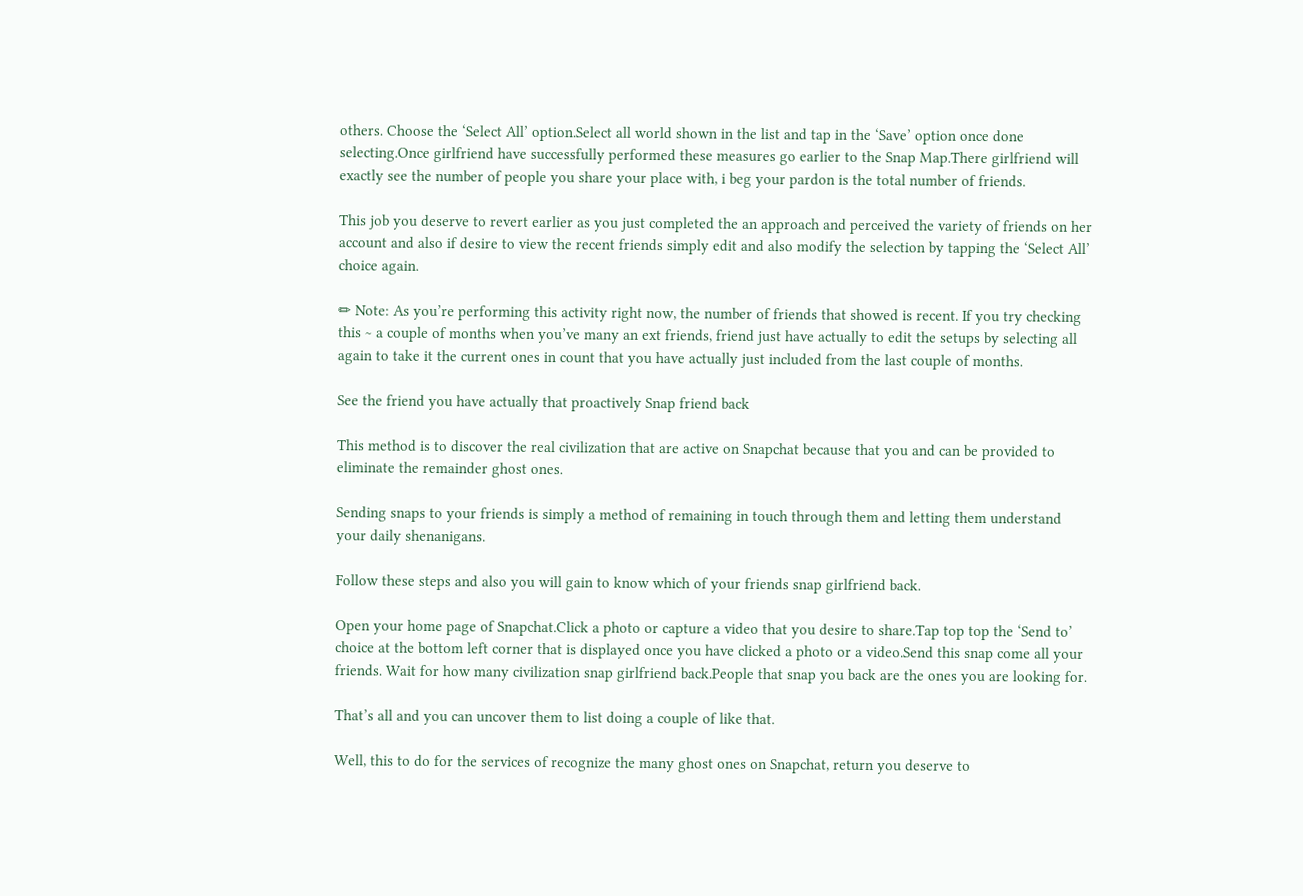others. Choose the ‘Select All’ option.Select all world shown in the list and tap in the ‘Save’ option once done selecting.Once girlfriend have successfully performed these measures go earlier to the Snap Map.There girlfriend will exactly see the number of people you share your place with, i beg your pardon is the total number of friends.

This job you deserve to revert earlier as you just completed the an approach and perceived the variety of friends on her account and also if desire to view the recent friends simply edit and also modify the selection by tapping the ‘Select All’ choice again.

✏ Note: As you’re performing this activity right now, the number of friends that showed is recent. If you try checking this ~ a couple of months when you’ve many an ext friends, friend just have actually to edit the setups by selecting all again to take it the current ones in count that you have actually just included from the last couple of months.

See the friend you have actually that proactively Snap friend back

This method is to discover the real civilization that are active on Snapchat because that you and can be provided to eliminate the remainder ghost ones.

Sending snaps to your friends is simply a method of remaining in touch through them and letting them understand your daily shenanigans.

Follow these steps and also you will gain to know which of your friends snap girlfriend back.

Open your home page of Snapchat.Click a photo or capture a video that you desire to share.Tap top top the ‘Send to’ choice at the bottom left corner that is displayed once you have clicked a photo or a video.Send this snap come all your friends. Wait for how many civilization snap girlfriend back.People that snap you back are the ones you are looking for.

That’s all and you can uncover them to list doing a couple of like that.

Well, this to do for the services of recognize the many ghost ones on Snapchat, return you deserve to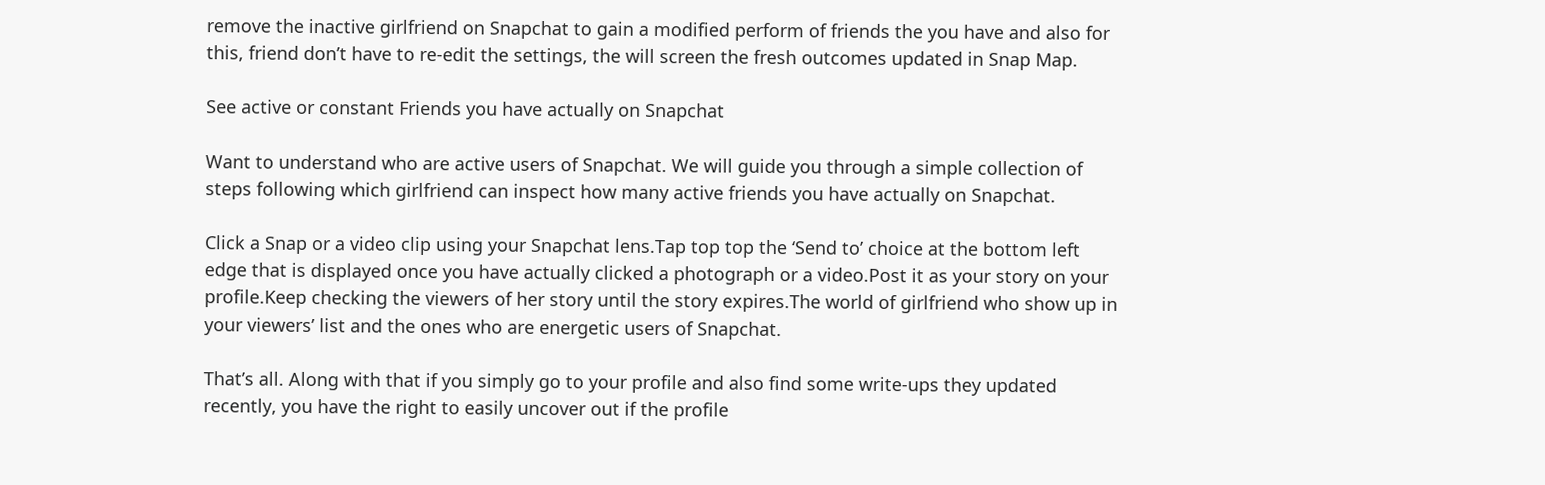remove the inactive girlfriend on Snapchat to gain a modified perform of friends the you have and also for this, friend don’t have to re-edit the settings, the will screen the fresh outcomes updated in Snap Map.

See active or constant Friends you have actually on Snapchat

Want to understand who are active users of Snapchat. We will guide you through a simple collection of steps following which girlfriend can inspect how many active friends you have actually on Snapchat.

Click a Snap or a video clip using your Snapchat lens.Tap top top the ‘Send to’ choice at the bottom left edge that is displayed once you have actually clicked a photograph or a video.Post it as your story on your profile.Keep checking the viewers of her story until the story expires.The world of girlfriend who show up in your viewers’ list and the ones who are energetic users of Snapchat.

That’s all. Along with that if you simply go to your profile and also find some write-ups they updated recently, you have the right to easily uncover out if the profile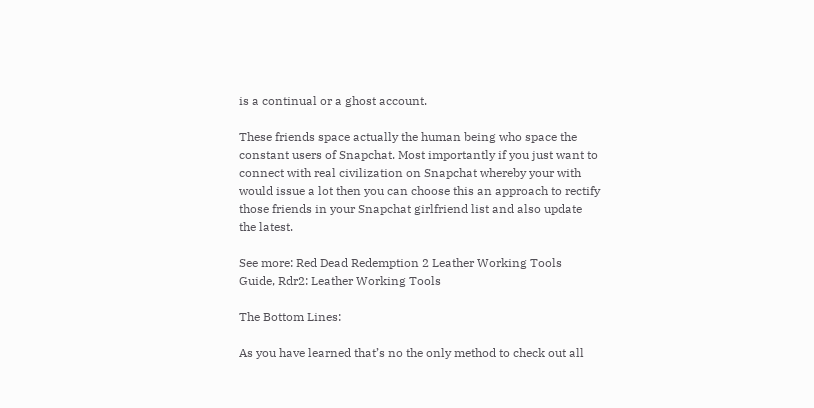is a continual or a ghost account.

These friends space actually the human being who space the constant users of Snapchat. Most importantly if you just want to connect with real civilization on Snapchat whereby your with would issue a lot then you can choose this an approach to rectify those friends in your Snapchat girlfriend list and also update the latest.

See more: Red Dead Redemption 2 Leather Working Tools Guide, Rdr2: Leather Working Tools

The Bottom Lines:

As you have learned that’s no the only method to check out all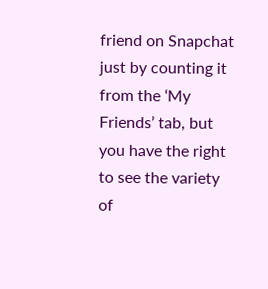friend on Snapchat just by counting it from the ‘My Friends’ tab, but you have the right to see the variety of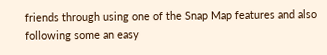friends through using one of the Snap Map features and also following some an easy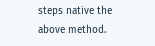steps native the above method.